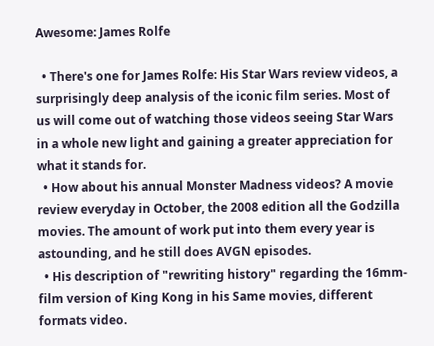Awesome: James Rolfe

  • There's one for James Rolfe: His Star Wars review videos, a surprisingly deep analysis of the iconic film series. Most of us will come out of watching those videos seeing Star Wars in a whole new light and gaining a greater appreciation for what it stands for.
  • How about his annual Monster Madness videos? A movie review everyday in October, the 2008 edition all the Godzilla movies. The amount of work put into them every year is astounding, and he still does AVGN episodes.
  • His description of "rewriting history" regarding the 16mm-film version of King Kong in his Same movies, different formats video.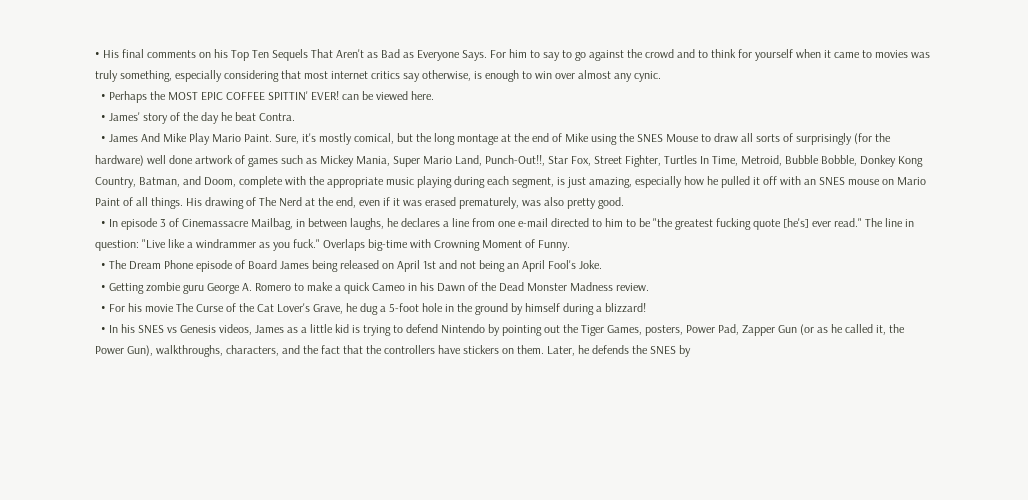• His final comments on his Top Ten Sequels That Aren't as Bad as Everyone Says. For him to say to go against the crowd and to think for yourself when it came to movies was truly something, especially considering that most internet critics say otherwise, is enough to win over almost any cynic.
  • Perhaps the MOST EPIC COFFEE SPITTIN' EVER! can be viewed here.
  • James' story of the day he beat Contra.
  • James And Mike Play Mario Paint. Sure, it's mostly comical, but the long montage at the end of Mike using the SNES Mouse to draw all sorts of surprisingly (for the hardware) well done artwork of games such as Mickey Mania, Super Mario Land, Punch-Out!!, Star Fox, Street Fighter, Turtles In Time, Metroid, Bubble Bobble, Donkey Kong Country, Batman, and Doom, complete with the appropriate music playing during each segment, is just amazing, especially how he pulled it off with an SNES mouse on Mario Paint of all things. His drawing of The Nerd at the end, even if it was erased prematurely, was also pretty good.
  • In episode 3 of Cinemassacre Mailbag, in between laughs, he declares a line from one e-mail directed to him to be "the greatest fucking quote [he's] ever read." The line in question: "Live like a windrammer as you fuck." Overlaps big-time with Crowning Moment of Funny.
  • The Dream Phone episode of Board James being released on April 1st and not being an April Fool's Joke.
  • Getting zombie guru George A. Romero to make a quick Cameo in his Dawn of the Dead Monster Madness review.
  • For his movie The Curse of the Cat Lover's Grave, he dug a 5-foot hole in the ground by himself during a blizzard!
  • In his SNES vs Genesis videos, James as a little kid is trying to defend Nintendo by pointing out the Tiger Games, posters, Power Pad, Zapper Gun (or as he called it, the Power Gun), walkthroughs, characters, and the fact that the controllers have stickers on them. Later, he defends the SNES by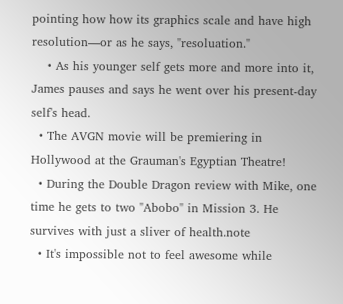pointing how how its graphics scale and have high resolution—or as he says, "resoluation."
    • As his younger self gets more and more into it, James pauses and says he went over his present-day self's head.
  • The AVGN movie will be premiering in Hollywood at the Grauman's Egyptian Theatre!
  • During the Double Dragon review with Mike, one time he gets to two "Abobo" in Mission 3. He survives with just a sliver of health.note
  • It's impossible not to feel awesome while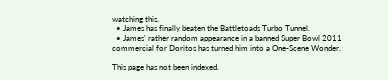watching this.
  • James has finally beaten the Battletoads Turbo Tunnel.
  • James' rather random appearance in a banned Super Bowl 2011 commercial for Doritos has turned him into a One-Scene Wonder.

This page has not been indexed.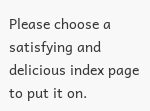Please choose a satisfying and delicious index page to put it on.